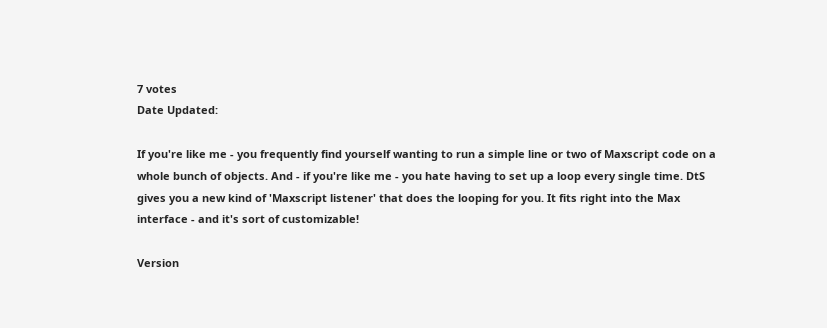7 votes
Date Updated:

If you're like me - you frequently find yourself wanting to run a simple line or two of Maxscript code on a whole bunch of objects. And - if you're like me - you hate having to set up a loop every single time. DtS gives you a new kind of 'Maxscript listener' that does the looping for you. It fits right into the Max interface - and it's sort of customizable!

Version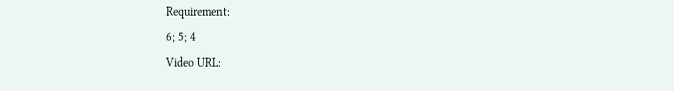Requirement:
6; 5; 4
Video URL: